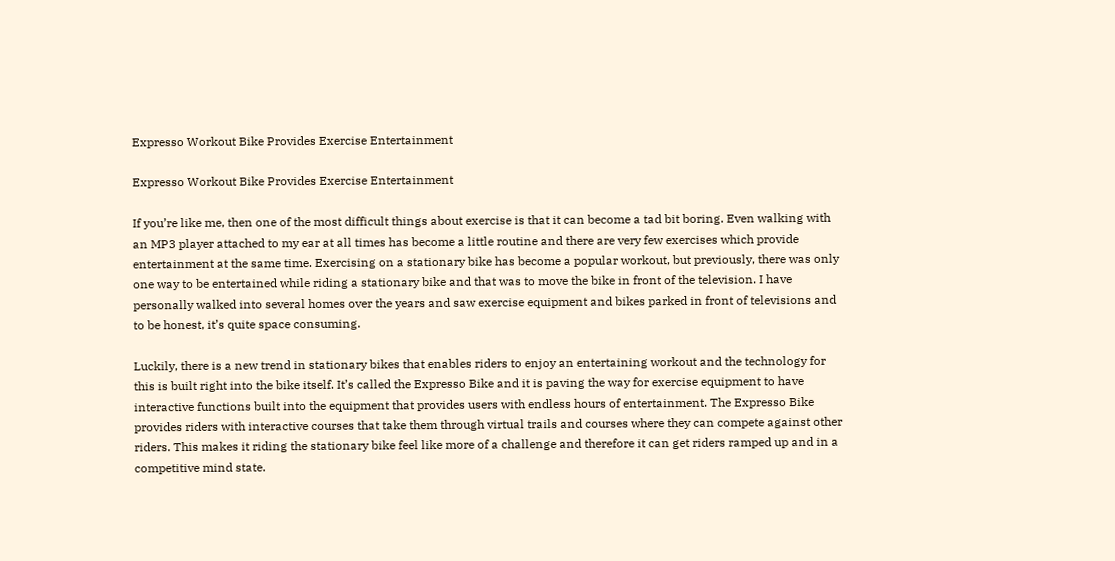Expresso Workout Bike Provides Exercise Entertainment

Expresso Workout Bike Provides Exercise Entertainment

If you’re like me, then one of the most difficult things about exercise is that it can become a tad bit boring. Even walking with an MP3 player attached to my ear at all times has become a little routine and there are very few exercises which provide entertainment at the same time. Exercising on a stationary bike has become a popular workout, but previously, there was only one way to be entertained while riding a stationary bike and that was to move the bike in front of the television. I have personally walked into several homes over the years and saw exercise equipment and bikes parked in front of televisions and to be honest, it’s quite space consuming.

Luckily, there is a new trend in stationary bikes that enables riders to enjoy an entertaining workout and the technology for this is built right into the bike itself. It’s called the Expresso Bike and it is paving the way for exercise equipment to have interactive functions built into the equipment that provides users with endless hours of entertainment. The Expresso Bike provides riders with interactive courses that take them through virtual trails and courses where they can compete against other riders. This makes it riding the stationary bike feel like more of a challenge and therefore it can get riders ramped up and in a competitive mind state.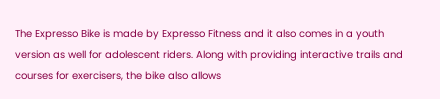The Expresso Bike is made by Expresso Fitness and it also comes in a youth version as well for adolescent riders. Along with providing interactive trails and courses for exercisers, the bike also allows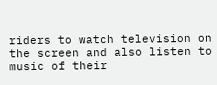riders to watch television on the screen and also listen to music of their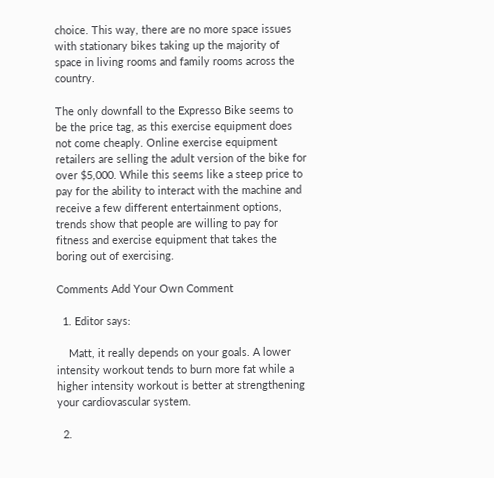choice. This way, there are no more space issues with stationary bikes taking up the majority of space in living rooms and family rooms across the country.

The only downfall to the Expresso Bike seems to be the price tag, as this exercise equipment does not come cheaply. Online exercise equipment retailers are selling the adult version of the bike for over $5,000. While this seems like a steep price to pay for the ability to interact with the machine and receive a few different entertainment options, trends show that people are willing to pay for fitness and exercise equipment that takes the boring out of exercising.

Comments Add Your Own Comment

  1. Editor says:

    Matt, it really depends on your goals. A lower intensity workout tends to burn more fat while a higher intensity workout is better at strengthening your cardiovascular system.

  2.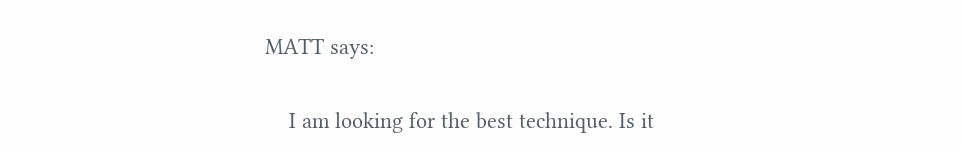MATT says:

    I am looking for the best technique. Is it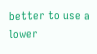better to use a lower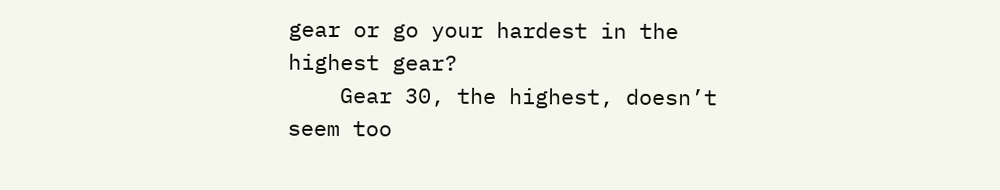gear or go your hardest in the highest gear?
    Gear 30, the highest, doesn’t seem too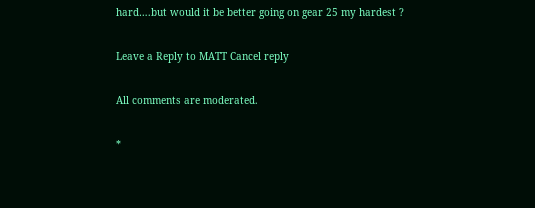hard….but would it be better going on gear 25 my hardest ?

Leave a Reply to MATT Cancel reply

All comments are moderated.

*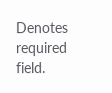Denotes required field.